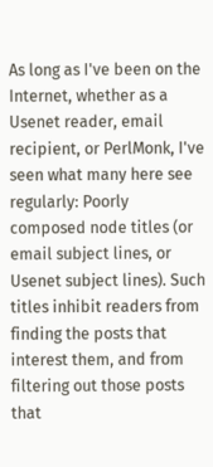As long as I've been on the Internet, whether as a Usenet reader, email recipient, or PerlMonk, I've seen what many here see regularly: Poorly composed node titles (or email subject lines, or Usenet subject lines). Such titles inhibit readers from finding the posts that interest them, and from filtering out those posts that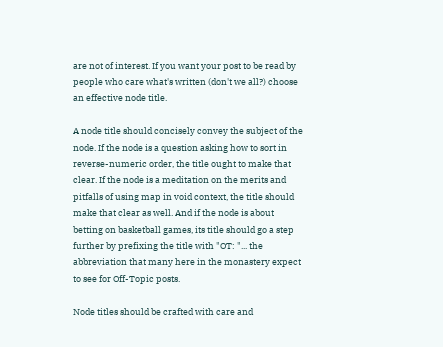are not of interest. If you want your post to be read by people who care what's written (don't we all?) choose an effective node title.

A node title should concisely convey the subject of the node. If the node is a question asking how to sort in reverse-numeric order, the title ought to make that clear. If the node is a meditation on the merits and pitfalls of using map in void context, the title should make that clear as well. And if the node is about betting on basketball games, its title should go a step further by prefixing the title with "OT: "... the abbreviation that many here in the monastery expect to see for Off-Topic posts.

Node titles should be crafted with care and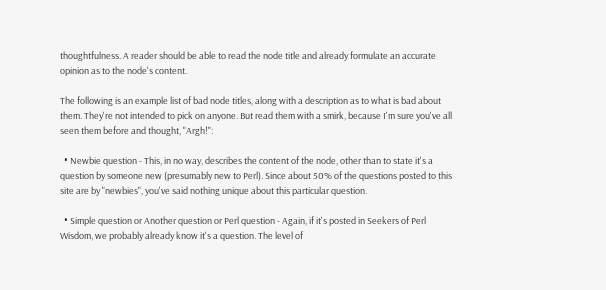thoughtfulness. A reader should be able to read the node title and already formulate an accurate opinion as to the node's content.

The following is an example list of bad node titles, along with a description as to what is bad about them. They're not intended to pick on anyone. But read them with a smirk, because I'm sure you've all seen them before and thought, "Argh!":

  • Newbie question - This, in no way, describes the content of the node, other than to state it's a question by someone new (presumably new to Perl). Since about 50% of the questions posted to this site are by "newbies", you've said nothing unique about this particular question.

  • Simple question or Another question or Perl question - Again, if it's posted in Seekers of Perl Wisdom, we probably already know it's a question. The level of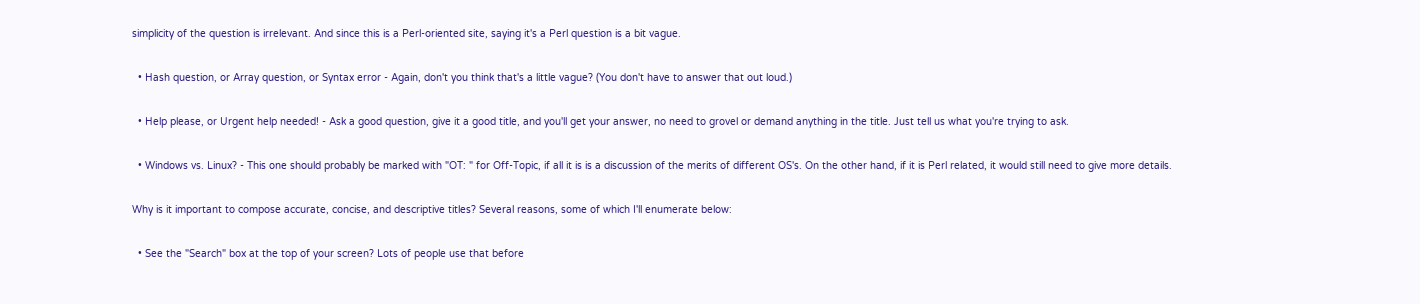simplicity of the question is irrelevant. And since this is a Perl-oriented site, saying it's a Perl question is a bit vague.

  • Hash question, or Array question, or Syntax error - Again, don't you think that's a little vague? (You don't have to answer that out loud.)

  • Help please, or Urgent help needed! - Ask a good question, give it a good title, and you'll get your answer, no need to grovel or demand anything in the title. Just tell us what you're trying to ask.

  • Windows vs. Linux? - This one should probably be marked with "OT: " for Off-Topic, if all it is is a discussion of the merits of different OS's. On the other hand, if it is Perl related, it would still need to give more details.

Why is it important to compose accurate, concise, and descriptive titles? Several reasons, some of which I'll enumerate below:

  • See the "Search" box at the top of your screen? Lots of people use that before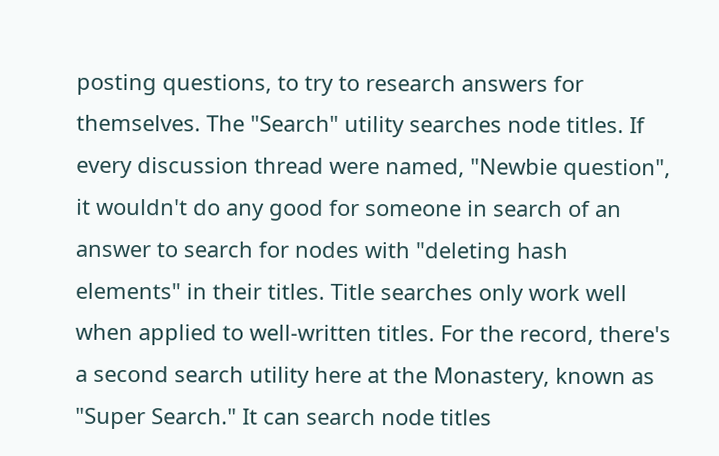posting questions, to try to research answers for themselves. The "Search" utility searches node titles. If every discussion thread were named, "Newbie question", it wouldn't do any good for someone in search of an answer to search for nodes with "deleting hash elements" in their titles. Title searches only work well when applied to well-written titles. For the record, there's a second search utility here at the Monastery, known as "Super Search." It can search node titles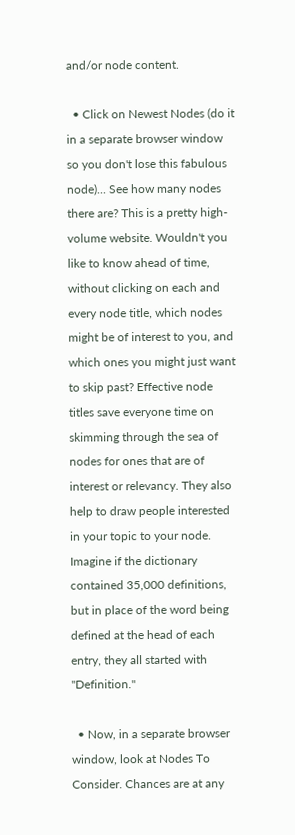and/or node content.

  • Click on Newest Nodes (do it in a separate browser window so you don't lose this fabulous node)... See how many nodes there are? This is a pretty high-volume website. Wouldn't you like to know ahead of time, without clicking on each and every node title, which nodes might be of interest to you, and which ones you might just want to skip past? Effective node titles save everyone time on skimming through the sea of nodes for ones that are of interest or relevancy. They also help to draw people interested in your topic to your node. Imagine if the dictionary contained 35,000 definitions, but in place of the word being defined at the head of each entry, they all started with "Definition."

  • Now, in a separate browser window, look at Nodes To Consider. Chances are at any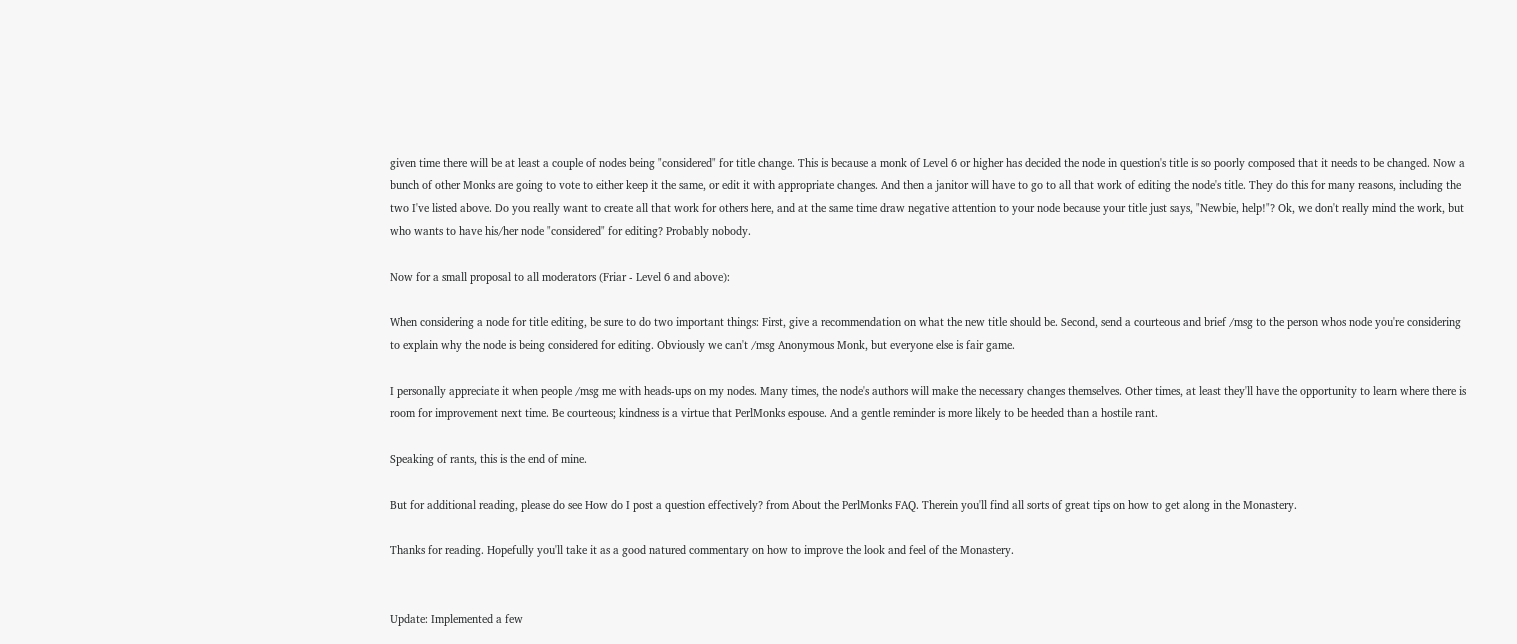given time there will be at least a couple of nodes being "considered" for title change. This is because a monk of Level 6 or higher has decided the node in question's title is so poorly composed that it needs to be changed. Now a bunch of other Monks are going to vote to either keep it the same, or edit it with appropriate changes. And then a janitor will have to go to all that work of editing the node's title. They do this for many reasons, including the two I've listed above. Do you really want to create all that work for others here, and at the same time draw negative attention to your node because your title just says, "Newbie, help!"? Ok, we don't really mind the work, but who wants to have his/her node "considered" for editing? Probably nobody.

Now for a small proposal to all moderators (Friar - Level 6 and above):

When considering a node for title editing, be sure to do two important things: First, give a recommendation on what the new title should be. Second, send a courteous and brief /msg to the person whos node you're considering to explain why the node is being considered for editing. Obviously we can't /msg Anonymous Monk, but everyone else is fair game.

I personally appreciate it when people /msg me with heads-ups on my nodes. Many times, the node's authors will make the necessary changes themselves. Other times, at least they'll have the opportunity to learn where there is room for improvement next time. Be courteous; kindness is a virtue that PerlMonks espouse. And a gentle reminder is more likely to be heeded than a hostile rant.

Speaking of rants, this is the end of mine.

But for additional reading, please do see How do I post a question effectively? from About the PerlMonks FAQ. Therein you'll find all sorts of great tips on how to get along in the Monastery.

Thanks for reading. Hopefully you'll take it as a good natured commentary on how to improve the look and feel of the Monastery.


Update: Implemented a few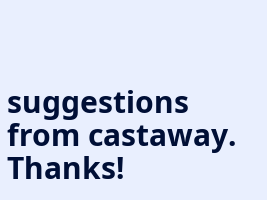suggestions from castaway. Thanks!